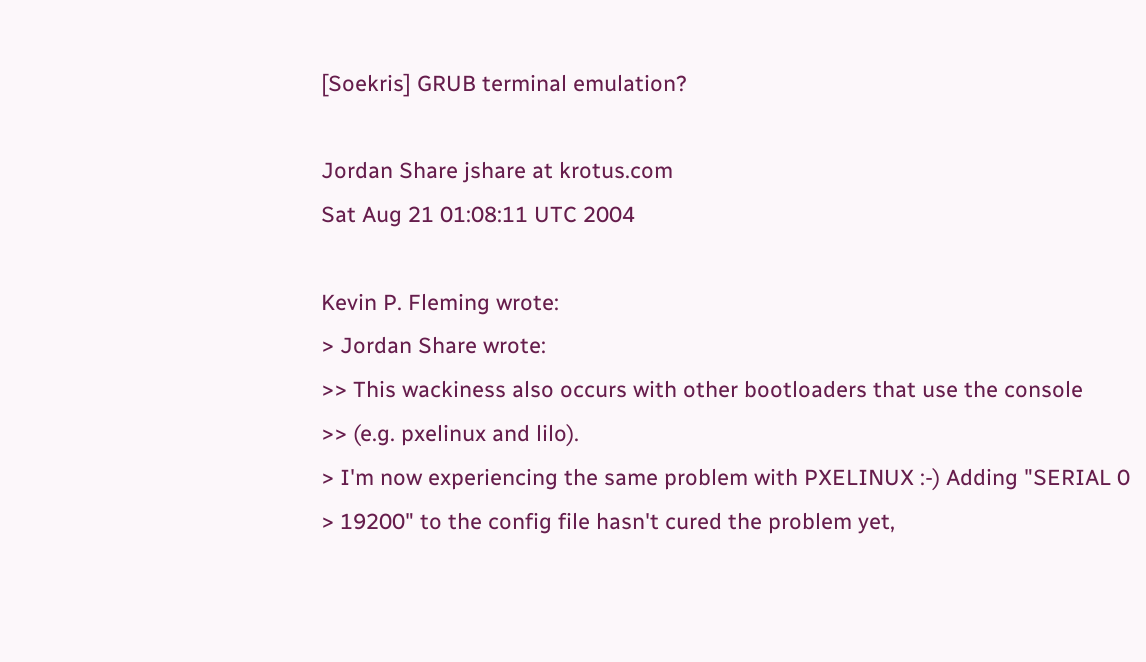[Soekris] GRUB terminal emulation?

Jordan Share jshare at krotus.com
Sat Aug 21 01:08:11 UTC 2004

Kevin P. Fleming wrote:
> Jordan Share wrote:
>> This wackiness also occurs with other bootloaders that use the console
>> (e.g. pxelinux and lilo).
> I'm now experiencing the same problem with PXELINUX :-) Adding "SERIAL 0
> 19200" to the config file hasn't cured the problem yet,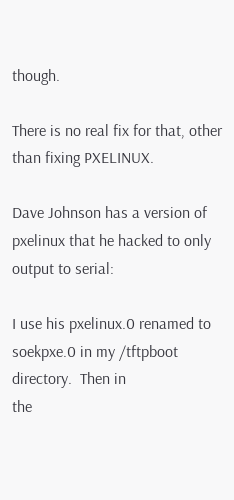though.

There is no real fix for that, other than fixing PXELINUX.

Dave Johnson has a version of pxelinux that he hacked to only output to serial:

I use his pxelinux.0 renamed to soekpxe.0 in my /tftpboot directory.  Then in
the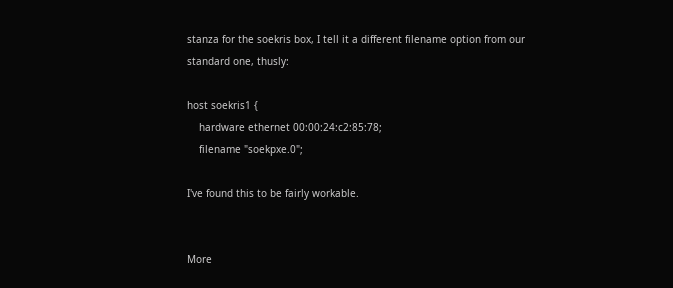stanza for the soekris box, I tell it a different filename option from our
standard one, thusly:

host soekris1 {
    hardware ethernet 00:00:24:c2:85:78;
    filename "soekpxe.0";

I've found this to be fairly workable.


More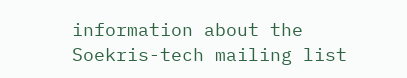information about the Soekris-tech mailing list